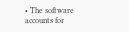• The software accounts for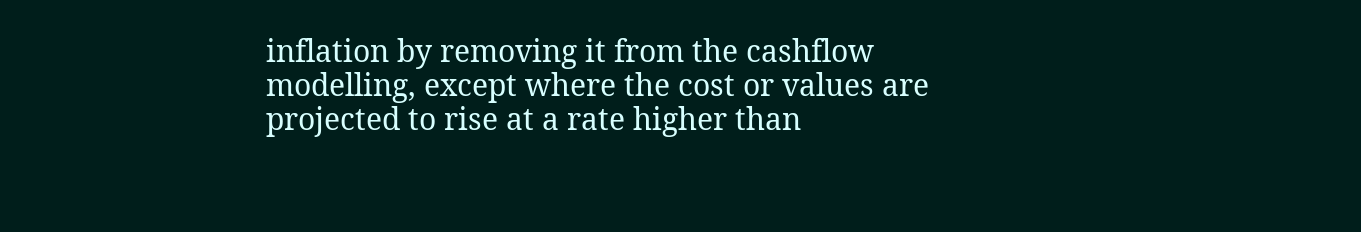inflation by removing it from the cashflow modelling, except where the cost or values are projected to rise at a rate higher than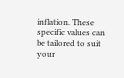inflation. These specific values can be tailored to suit your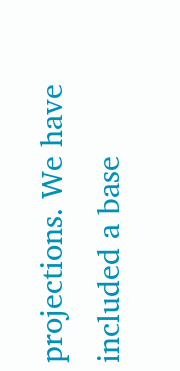projections. We have included a base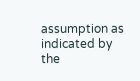assumption as indicated by the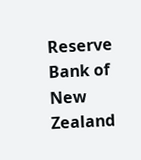Reserve Bank of New Zealand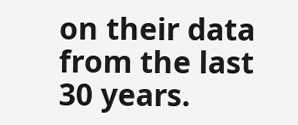on their data from the last 30 years.